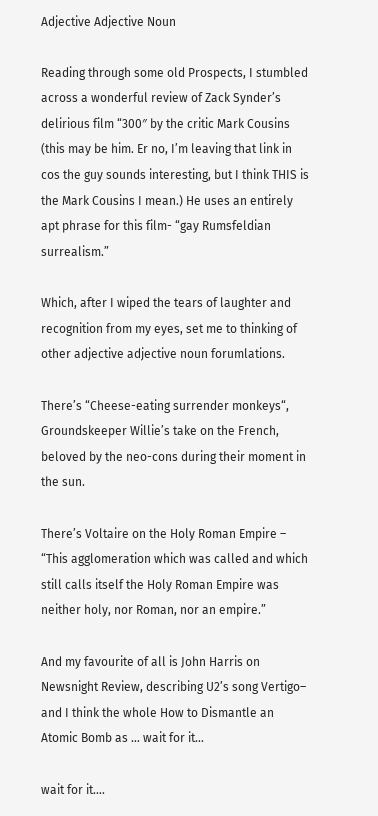Adjective Adjective Noun

Reading through some old Prospects, I stumbled across a wonderful review of Zack Synder’s delirious film “300″ by the critic Mark Cousins (this may be him. Er no, I’m leaving that link in cos the guy sounds interesting, but I think THIS is the Mark Cousins I mean.) He uses an entirely apt phrase for this film- “gay Rumsfeldian surrealism.”

Which, after I wiped the tears of laughter and recognition from my eyes, set me to thinking of other adjective adjective noun forumlations.

There’s “Cheese-eating surrender monkeys“, Groundskeeper Willie’s take on the French, beloved by the neo-cons during their moment in the sun.

There’s Voltaire on the Holy Roman Empire – “This agglomeration which was called and which still calls itself the Holy Roman Empire was neither holy, nor Roman, nor an empire.”

And my favourite of all is John Harris on Newsnight Review, describing U2’s song Vertigo– and I think the whole How to Dismantle an Atomic Bomb as … wait for it…

wait for it….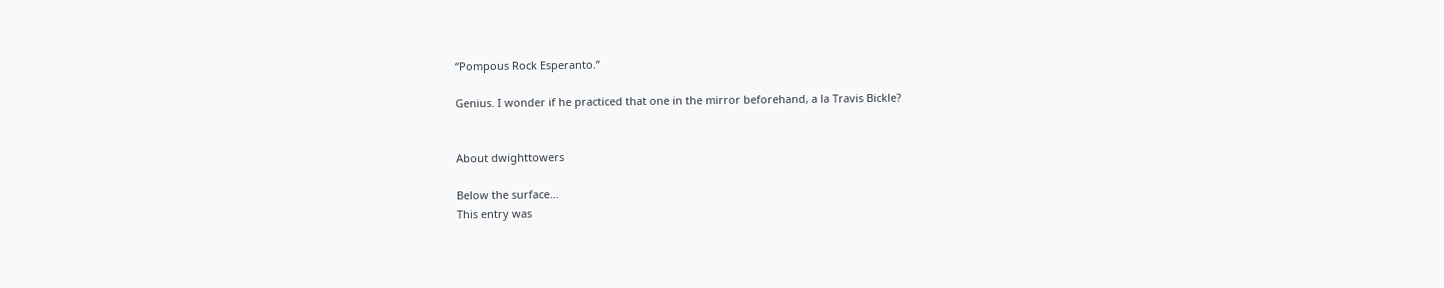“Pompous Rock Esperanto.”

Genius. I wonder if he practiced that one in the mirror beforehand, a la Travis Bickle?


About dwighttowers

Below the surface...
This entry was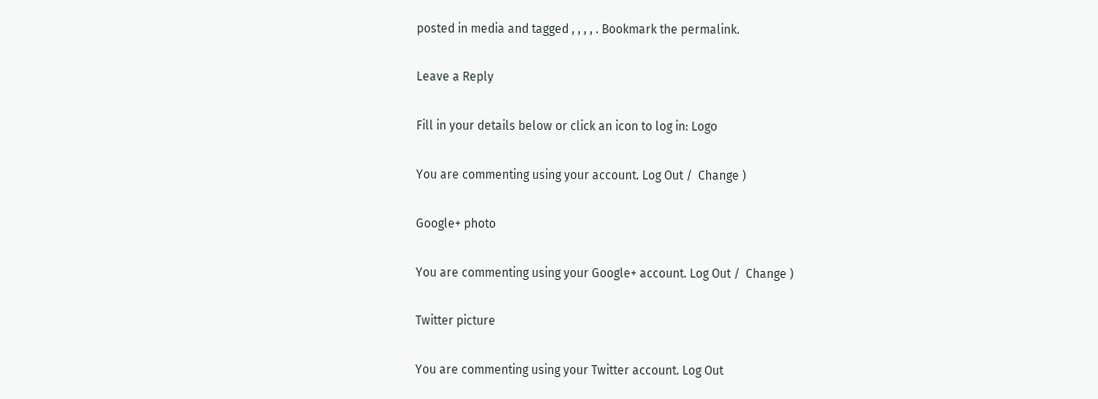posted in media and tagged , , , , . Bookmark the permalink.

Leave a Reply

Fill in your details below or click an icon to log in: Logo

You are commenting using your account. Log Out /  Change )

Google+ photo

You are commenting using your Google+ account. Log Out /  Change )

Twitter picture

You are commenting using your Twitter account. Log Out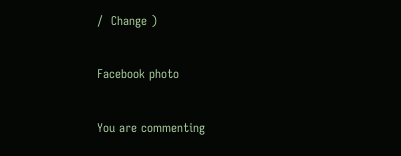/  Change )

Facebook photo

You are commenting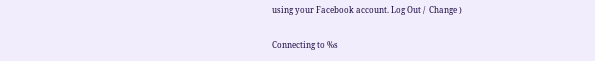using your Facebook account. Log Out /  Change )


Connecting to %s